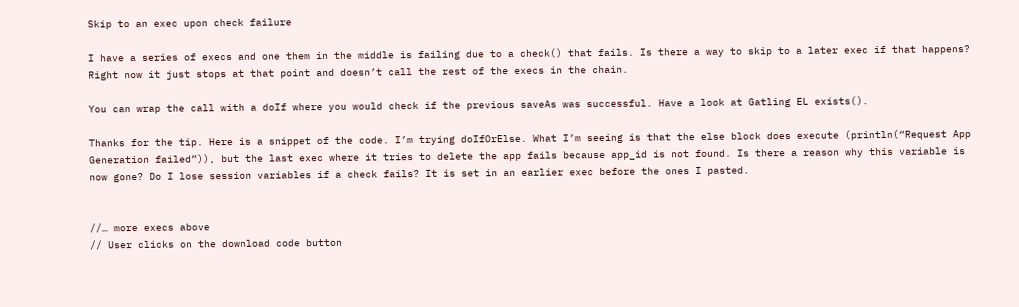Skip to an exec upon check failure

I have a series of execs and one them in the middle is failing due to a check() that fails. Is there a way to skip to a later exec if that happens? Right now it just stops at that point and doesn’t call the rest of the execs in the chain.

You can wrap the call with a doIf where you would check if the previous saveAs was successful. Have a look at Gatling EL exists().

Thanks for the tip. Here is a snippet of the code. I’m trying doIfOrElse. What I’m seeing is that the else block does execute (println(“Request App Generation failed”)), but the last exec where it tries to delete the app fails because app_id is not found. Is there a reason why this variable is now gone? Do I lose session variables if a check fails? It is set in an earlier exec before the ones I pasted.


//… more execs above
// User clicks on the download code button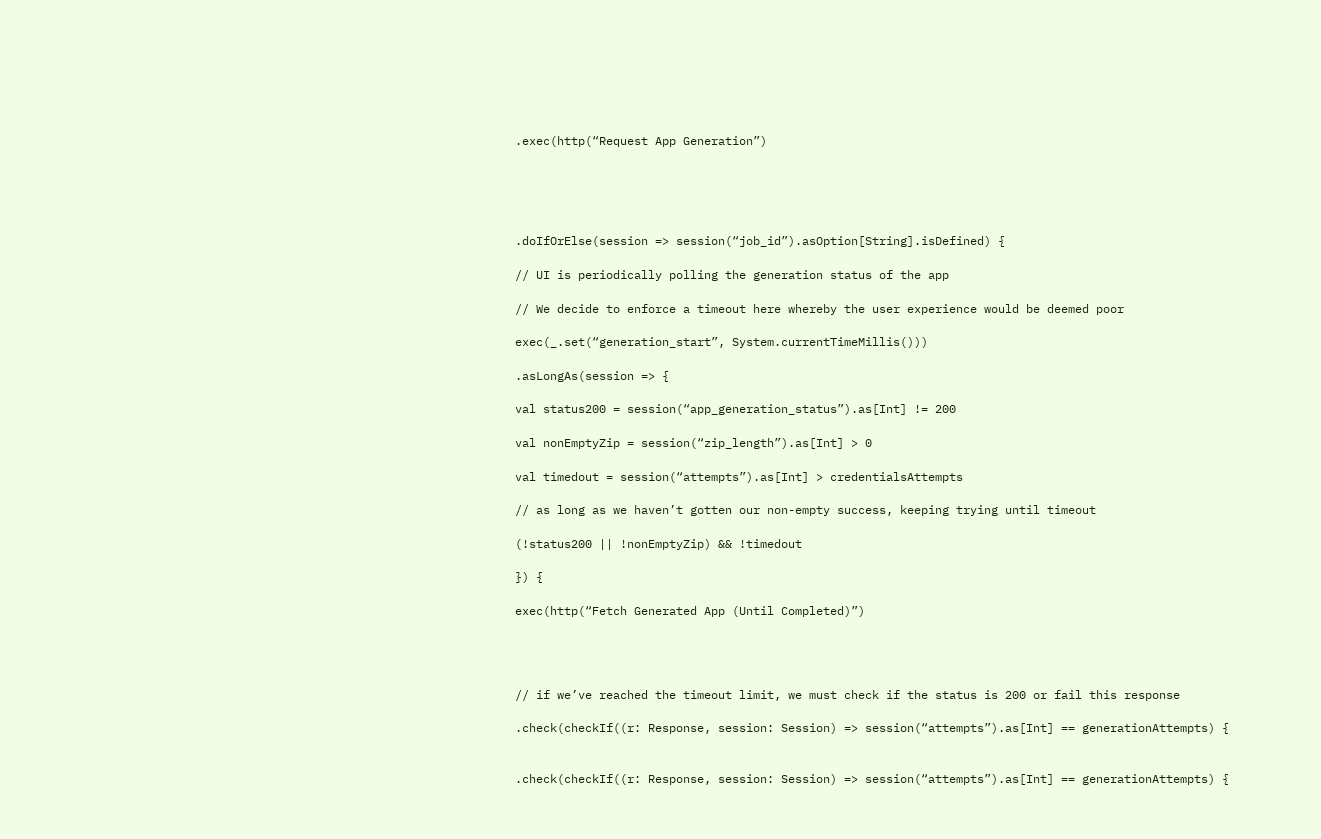.exec(http(“Request App Generation”)





.doIfOrElse(session => session(“job_id”).asOption[String].isDefined) {

// UI is periodically polling the generation status of the app

// We decide to enforce a timeout here whereby the user experience would be deemed poor

exec(_.set(“generation_start”, System.currentTimeMillis()))

.asLongAs(session => {

val status200 = session(“app_generation_status”).as[Int] != 200

val nonEmptyZip = session(“zip_length”).as[Int] > 0

val timedout = session(“attempts”).as[Int] > credentialsAttempts

// as long as we haven’t gotten our non-empty success, keeping trying until timeout

(!status200 || !nonEmptyZip) && !timedout

}) {

exec(http(“Fetch Generated App (Until Completed)”)




// if we’ve reached the timeout limit, we must check if the status is 200 or fail this response

.check(checkIf((r: Response, session: Session) => session(“attempts”).as[Int] == generationAttempts) {


.check(checkIf((r: Response, session: Session) => session(“attempts”).as[Int] == generationAttempts) {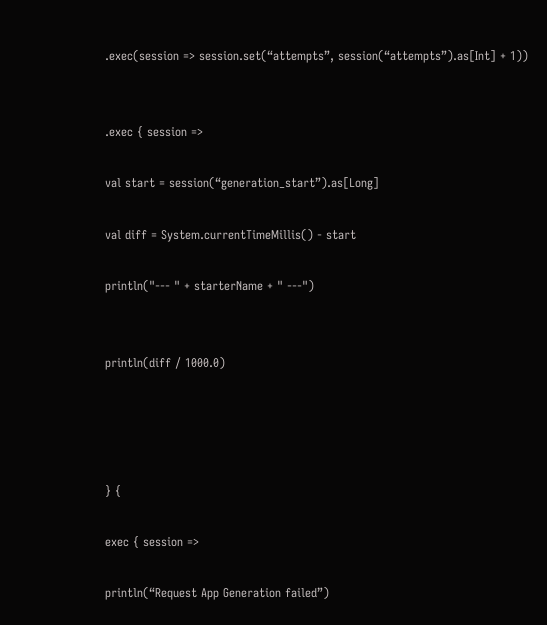.exec(session => session.set(“attempts”, session(“attempts”).as[Int] + 1))


.exec { session =>

val start = session(“generation_start”).as[Long]

val diff = System.currentTimeMillis() - start

println("--- " + starterName + " ---")


println(diff / 1000.0)




} {

exec { session =>

println(“Request App Generation failed”)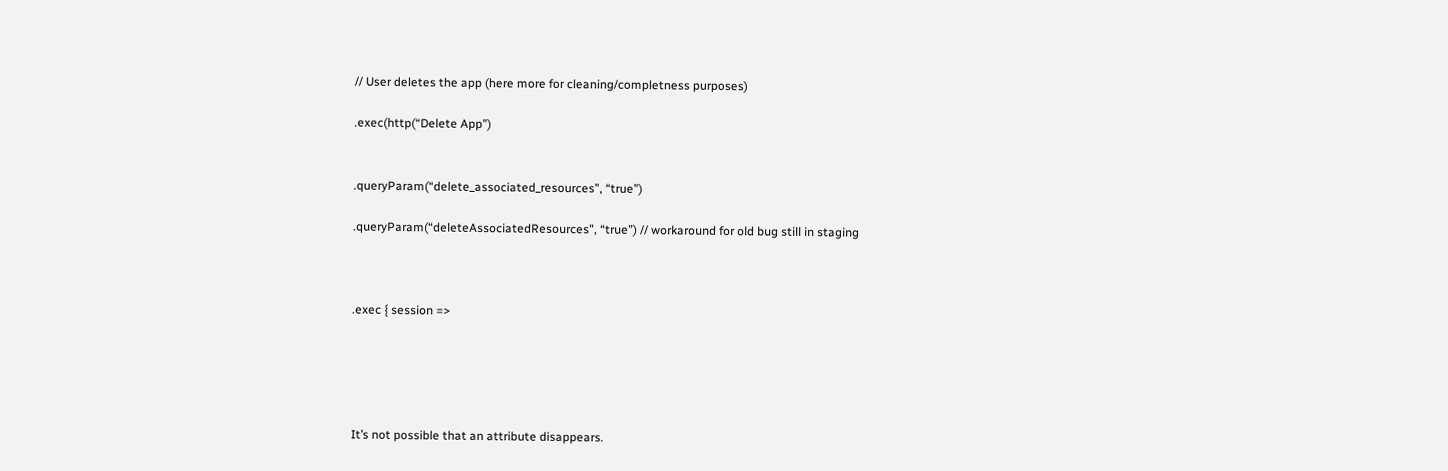// User deletes the app (here more for cleaning/completness purposes)

.exec(http(“Delete App”)


.queryParam(“delete_associated_resources”, “true”)

.queryParam(“deleteAssociatedResources”, “true”) // workaround for old bug still in staging



.exec { session =>





It’s not possible that an attribute disappears.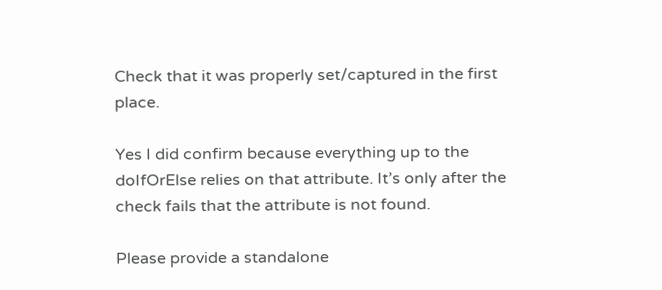Check that it was properly set/captured in the first place.

Yes I did confirm because everything up to the doIfOrElse relies on that attribute. It’s only after the check fails that the attribute is not found.

Please provide a standalone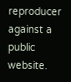reproducer against a public website.